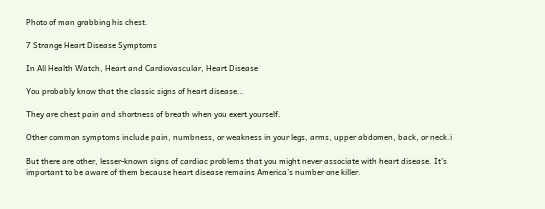Photo of man grabbing his chest.

7 Strange Heart Disease Symptoms

In All Health Watch, Heart and Cardiovascular, Heart Disease

You probably know that the classic signs of heart disease…

They are chest pain and shortness of breath when you exert yourself.

Other common symptoms include pain, numbness, or weakness in your legs, arms, upper abdomen, back, or neck.i

But there are other, lesser-known signs of cardiac problems that you might never associate with heart disease. It’s important to be aware of them because heart disease remains America’s number one killer.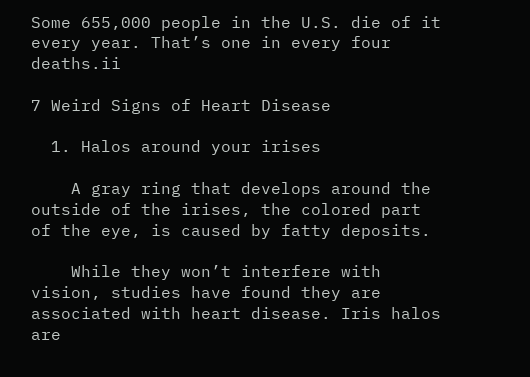Some 655,000 people in the U.S. die of it every year. That’s one in every four deaths.ii

7 Weird Signs of Heart Disease

  1. Halos around your irises

    A gray ring that develops around the outside of the irises, the colored part of the eye, is caused by fatty deposits.

    While they won’t interfere with vision, studies have found they are associated with heart disease. Iris halos are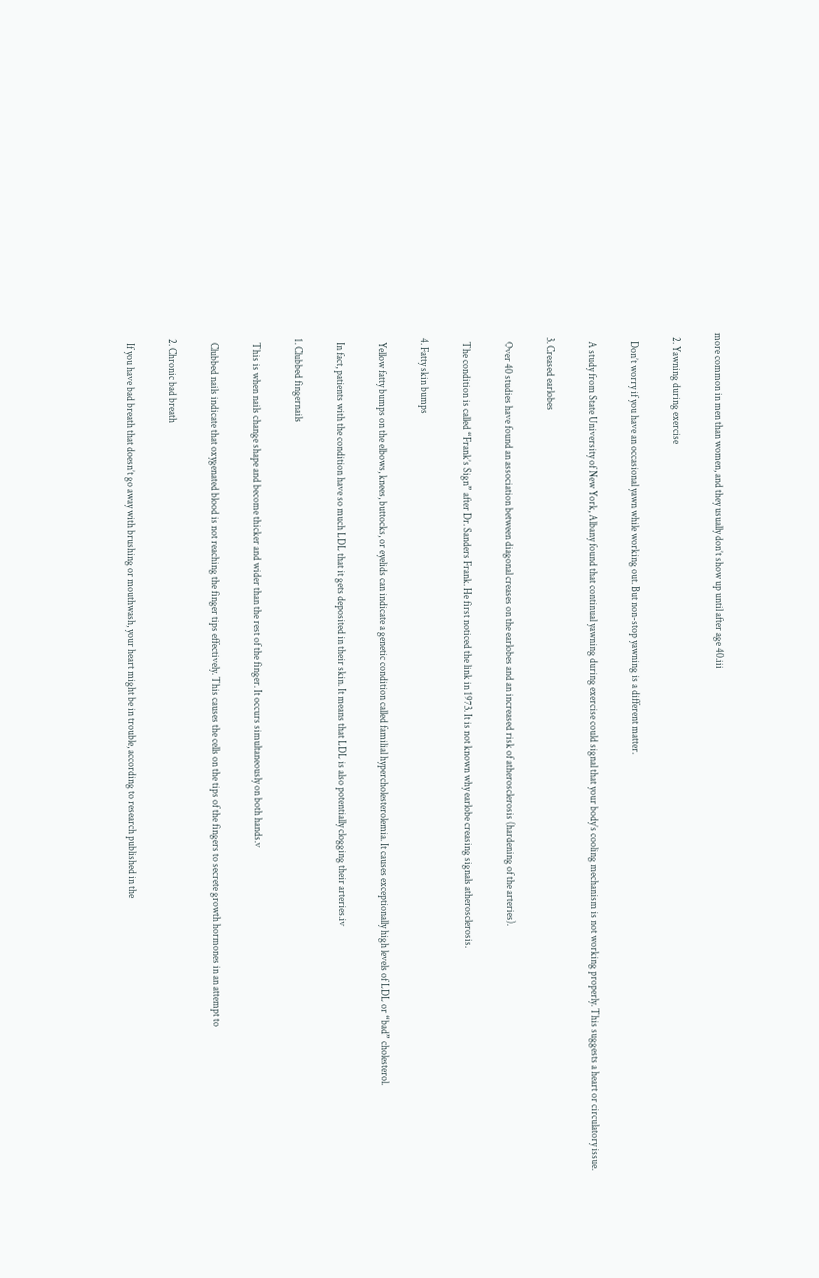more common in men than women, and they usually don’t show up until after age 40.iii

  2. Yawning during exercise

    Don’t worry if you have an occasional yawn while working out. But non-stop yawning is a different matter.

    A study from State University of New York, Albany found that continual yawning during exercise could signal that your body’s cooling mechanism is not working properly. This suggests a heart or circulatory issue.

  3. Creased earlobes

    Over 40 studies have found an association between diagonal creases on the earlobes and an increased risk of atherosclerosis (hardening of the arteries).

    The condition is called “Frank’s Sign” after Dr. Sanders Frank. He first noticed the link in 1973. It is not known why earlobe creasing signals atherosclerosis.

  4. Fatty skin bumps

    Yellow fatty bumps on the elbows, knees, buttocks, or eyelids can indicate a genetic condition called familial hypercholesterolemia. It causes exceptionally high levels of LDL or “bad” cholesterol.

    In fact, patients with the condition have so much LDL that it gets deposited in their skin. It means that LDL is also potentially clogging their arteries.iv

  1. Clubbed fingernails

    This is when nails change shape and become thicker and wider than the rest of the finger. It occurs simultaneously on both hands.v

    Clubbed nails indicate that oxygenated blood is not reaching the finger tips effectively. This causes the cells on the tips of the fingers to secrete growth hormones in an attempt to

  2. Chronic bad breath

    If you have bad breath that doesn’t go away with brushing or mouthwash, your heart might be in trouble, according to research published in the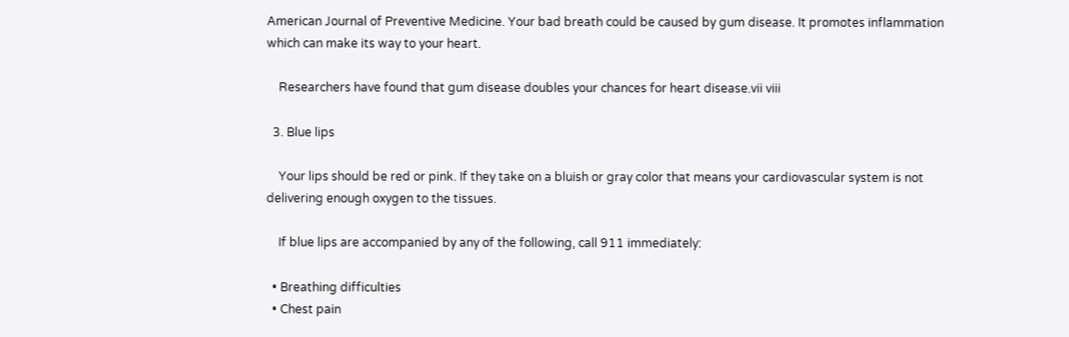American Journal of Preventive Medicine. Your bad breath could be caused by gum disease. It promotes inflammation which can make its way to your heart.

    Researchers have found that gum disease doubles your chances for heart disease.vii viii

  3. Blue lips

    Your lips should be red or pink. If they take on a bluish or gray color that means your cardiovascular system is not delivering enough oxygen to the tissues.

    If blue lips are accompanied by any of the following, call 911 immediately:

  • Breathing difficulties
  • Chest pain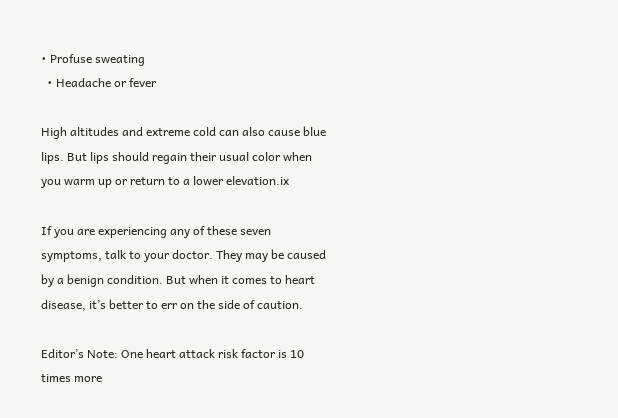• Profuse sweating
  • Headache or fever

High altitudes and extreme cold can also cause blue lips. But lips should regain their usual color when you warm up or return to a lower elevation.ix

If you are experiencing any of these seven symptoms, talk to your doctor. They may be caused by a benign condition. But when it comes to heart disease, it’s better to err on the side of caution.

Editor’s Note: One heart attack risk factor is 10 times more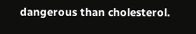dangerous than cholesterol.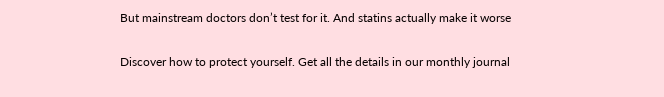But mainstream doctors don’t test for it. And statins actually make it worse

Discover how to protect yourself. Get all the details in our monthly journal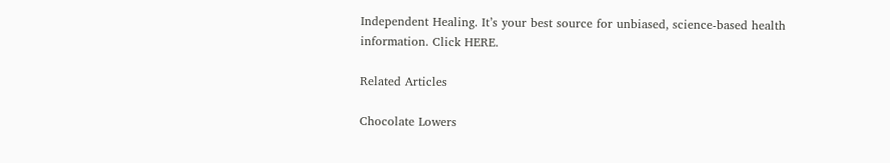Independent Healing. It’s your best source for unbiased, science-based health information. Click HERE.

Related Articles

Chocolate Lowers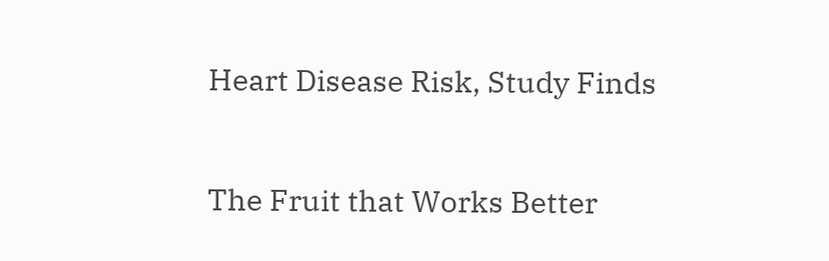Heart Disease Risk, Study Finds

The Fruit that Works Better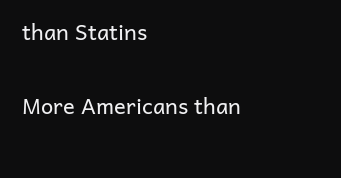than Statins

More Americans than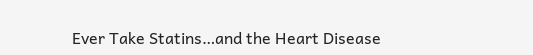Ever Take Statins…and the Heart Disease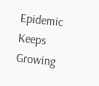Epidemic Keeps Growing